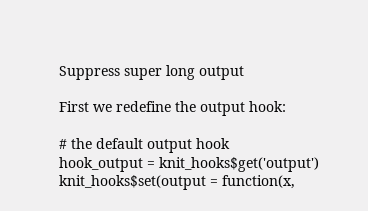Suppress super long output

First we redefine the output hook:

# the default output hook
hook_output = knit_hooks$get('output')
knit_hooks$set(output = function(x,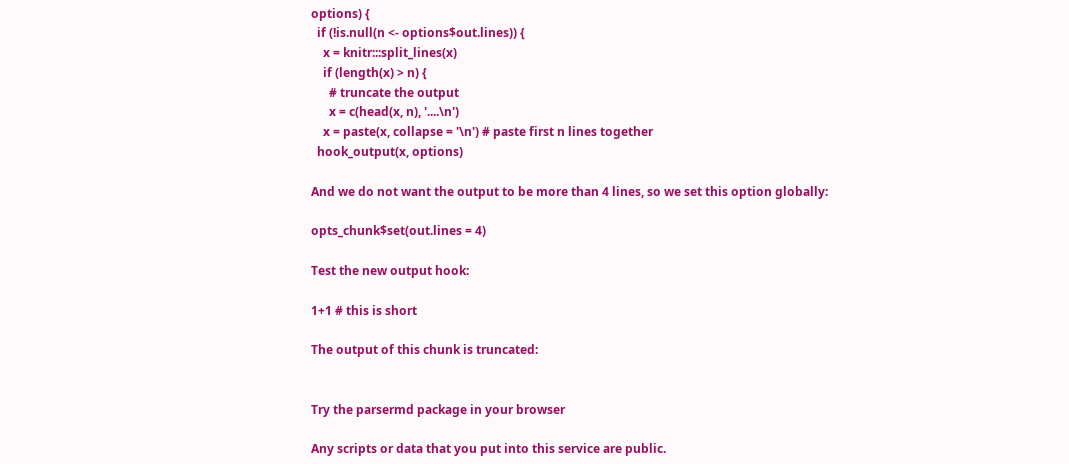options) {
  if (!is.null(n <- options$out.lines)) {
    x = knitr:::split_lines(x)
    if (length(x) > n) {
      # truncate the output
      x = c(head(x, n), '....\n')
    x = paste(x, collapse = '\n') # paste first n lines together
  hook_output(x, options)

And we do not want the output to be more than 4 lines, so we set this option globally:

opts_chunk$set(out.lines = 4)

Test the new output hook:

1+1 # this is short

The output of this chunk is truncated:


Try the parsermd package in your browser

Any scripts or data that you put into this service are public.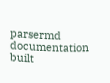parsermd documentation built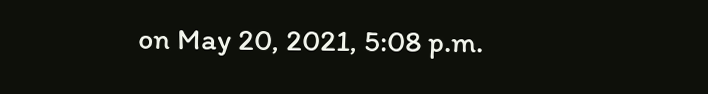on May 20, 2021, 5:08 p.m.